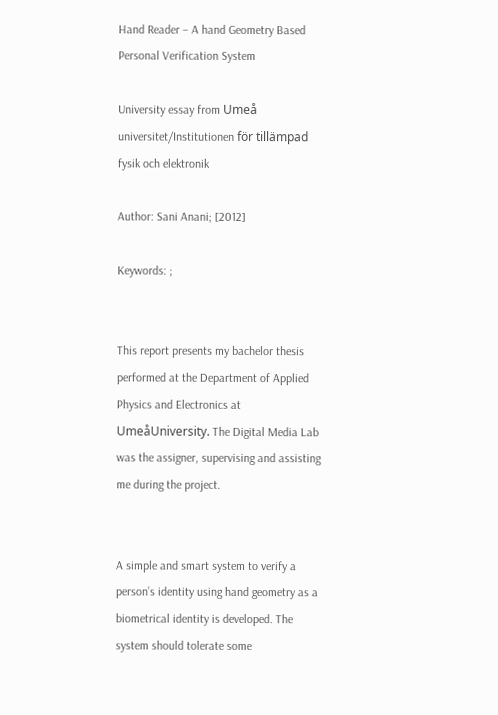Hand Reader – A hand Geometry Based Personal Verification System

University essay from Umeå universitet/Institutionen för tillämpad fysik och elektronik

Author: Sani Anani; [2012]

Keywords: ;


This report presents my bachelor thesis performed at the Department of Applied Physics and Electronics at UmeåUniversity. The Digital Media Lab was the assigner, supervising and assisting me during the project.


A simple and smart system to verify a person’s identity using hand geometry as a biometrical identity is developed. The system should tolerate some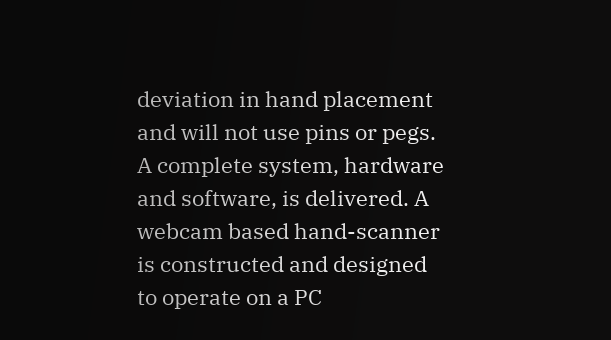deviation in hand placement and will not use pins or pegs. A complete system, hardware and software, is delivered. A webcam based hand-scanner is constructed and designed to operate on a PC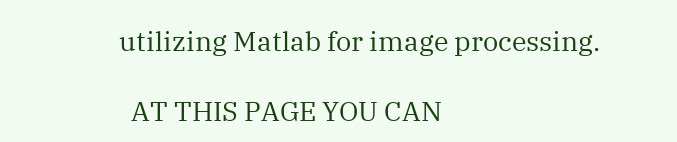utilizing Matlab for image processing.

  AT THIS PAGE YOU CAN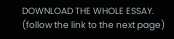DOWNLOAD THE WHOLE ESSAY. (follow the link to the next page)